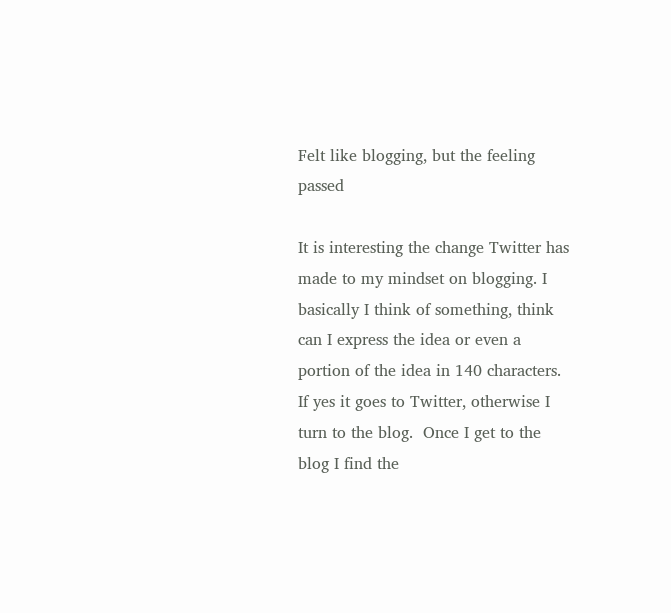Felt like blogging, but the feeling passed

It is interesting the change Twitter has made to my mindset on blogging. I basically I think of something, think can I express the idea or even a portion of the idea in 140 characters. If yes it goes to Twitter, otherwise I turn to the blog.  Once I get to the blog I find the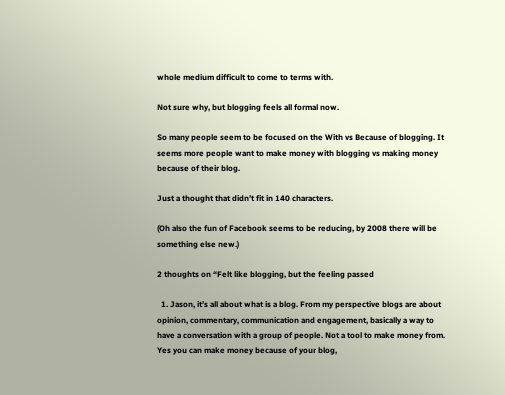whole medium difficult to come to terms with.

Not sure why, but blogging feels all formal now.

So many people seem to be focused on the With vs Because of blogging. It seems more people want to make money with blogging vs making money because of their blog.

Just a thought that didn’t fit in 140 characters.

(Oh also the fun of Facebook seems to be reducing, by 2008 there will be something else new.)

2 thoughts on “Felt like blogging, but the feeling passed

  1. Jason, it’s all about what is a blog. From my perspective blogs are about opinion, commentary, communication and engagement, basically a way to have a conversation with a group of people. Not a tool to make money from. Yes you can make money because of your blog,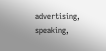advertising, speaking,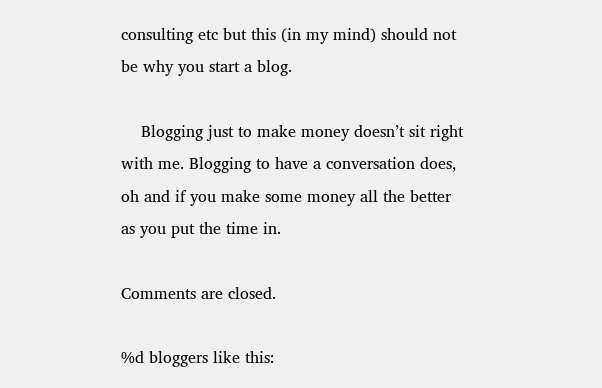consulting etc but this (in my mind) should not be why you start a blog.

    Blogging just to make money doesn’t sit right with me. Blogging to have a conversation does, oh and if you make some money all the better as you put the time in.

Comments are closed.

%d bloggers like this: